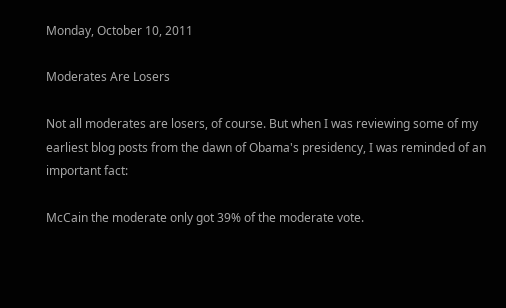Monday, October 10, 2011

Moderates Are Losers

Not all moderates are losers, of course. But when I was reviewing some of my earliest blog posts from the dawn of Obama's presidency, I was reminded of an important fact:

McCain the moderate only got 39% of the moderate vote.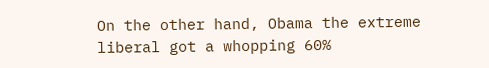On the other hand, Obama the extreme liberal got a whopping 60%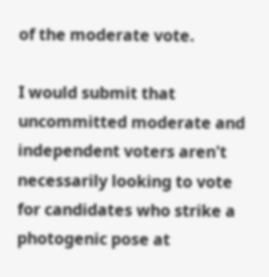of the moderate vote.

I would submit that uncommitted moderate and independent voters aren't necessarily looking to vote for candidates who strike a photogenic pose at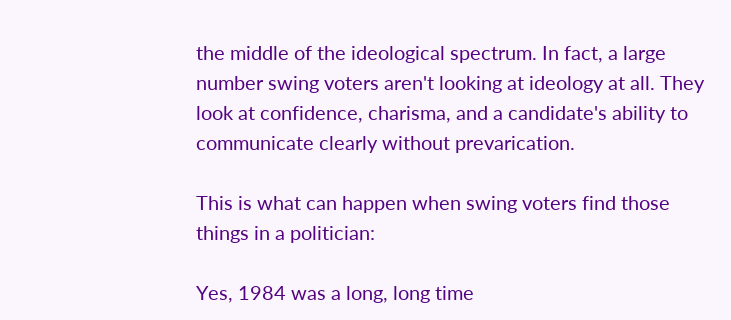the middle of the ideological spectrum. In fact, a large number swing voters aren't looking at ideology at all. They look at confidence, charisma, and a candidate's ability to communicate clearly without prevarication.

This is what can happen when swing voters find those things in a politician:

Yes, 1984 was a long, long time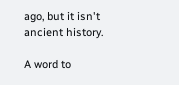ago, but it isn't ancient history.

A word to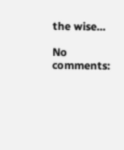the wise...

No comments: